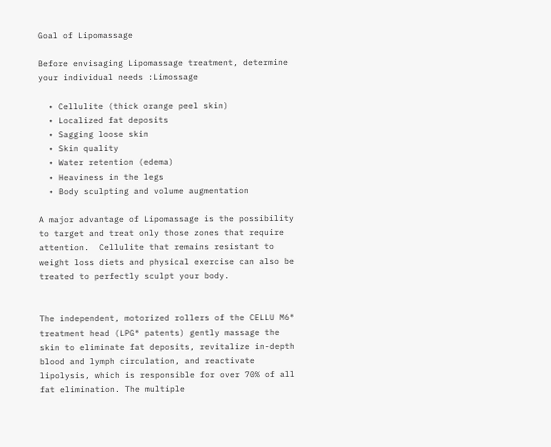Goal of Lipomassage

Before envisaging Lipomassage treatment, determine your individual needs :Limossage

  • Cellulite (thick orange peel skin)
  • Localized fat deposits
  • Sagging loose skin
  • Skin quality
  • Water retention (edema)
  • Heaviness in the legs
  • Body sculpting and volume augmentation

A major advantage of Lipomassage is the possibility to target and treat only those zones that require attention.  Cellulite that remains resistant to weight loss diets and physical exercise can also be treated to perfectly sculpt your body.


The independent, motorized rollers of the CELLU M6® treatment head (LPG® patents) gently massage the skin to eliminate fat deposits, revitalize in-depth blood and lymph circulation, and reactivate lipolysis, which is responsible for over 70% of all fat elimination. The multiple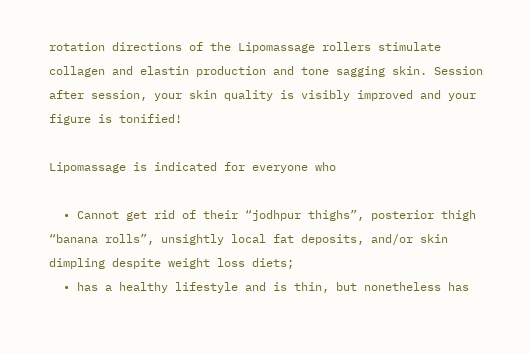rotation directions of the Lipomassage rollers stimulate collagen and elastin production and tone sagging skin. Session after session, your skin quality is visibly improved and your figure is tonified!

Lipomassage is indicated for everyone who

  • Cannot get rid of their “jodhpur thighs”, posterior thigh “banana rolls”, unsightly local fat deposits, and/or skin dimpling despite weight loss diets;
  • has a healthy lifestyle and is thin, but nonetheless has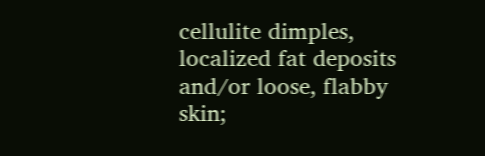cellulite dimples, localized fat deposits and/or loose, flabby skin;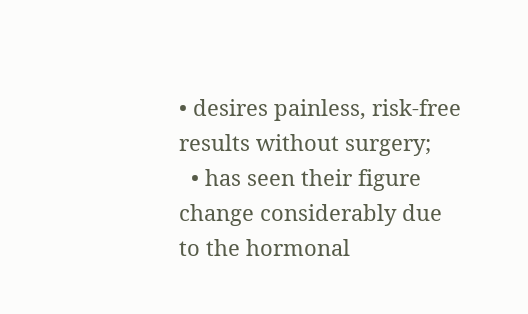• desires painless, risk-free results without surgery;
  • has seen their figure change considerably due to the hormonal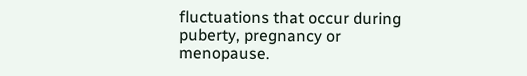fluctuations that occur during puberty, pregnancy or menopause.